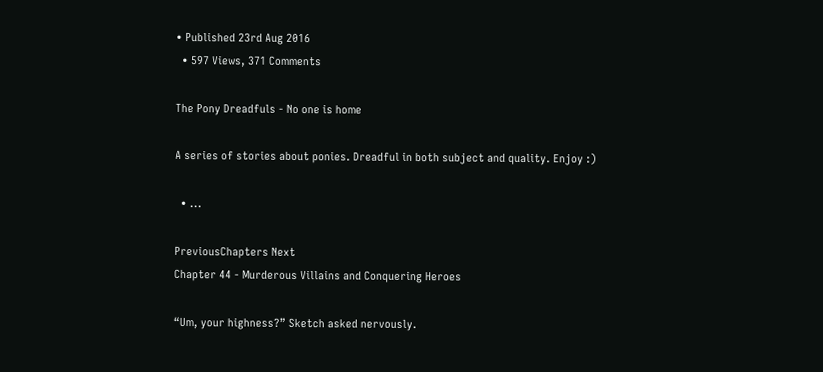• Published 23rd Aug 2016
  • 597 Views, 371 Comments

The Pony Dreadfuls - No one is home

A series of stories about ponies. Dreadful in both subject and quality. Enjoy :)

  • ...

PreviousChapters Next
Chapter 44 - Murderous Villains and Conquering Heroes

“Um, your highness?” Sketch asked nervously.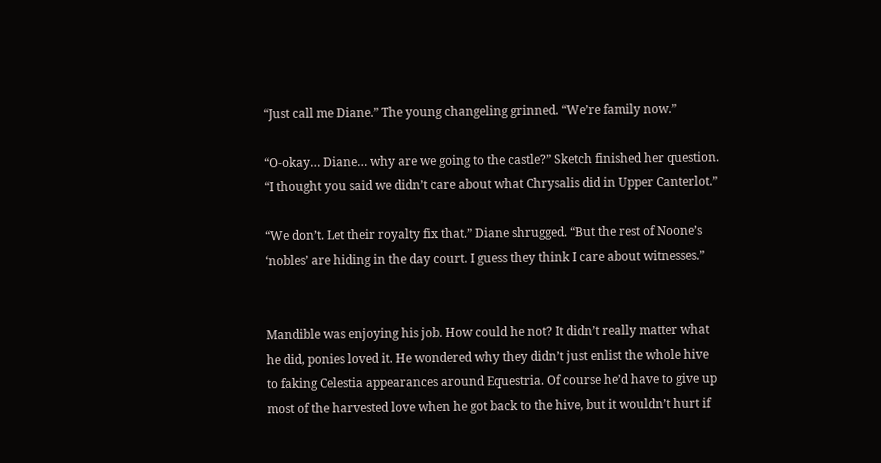“Just call me Diane.” The young changeling grinned. “We’re family now.”

“O-okay… Diane… why are we going to the castle?” Sketch finished her question. “I thought you said we didn’t care about what Chrysalis did in Upper Canterlot.”

“We don’t. Let their royalty fix that.” Diane shrugged. “But the rest of Noone’s ‘nobles’ are hiding in the day court. I guess they think I care about witnesses.”


Mandible was enjoying his job. How could he not? It didn’t really matter what he did, ponies loved it. He wondered why they didn’t just enlist the whole hive to faking Celestia appearances around Equestria. Of course he’d have to give up most of the harvested love when he got back to the hive, but it wouldn’t hurt if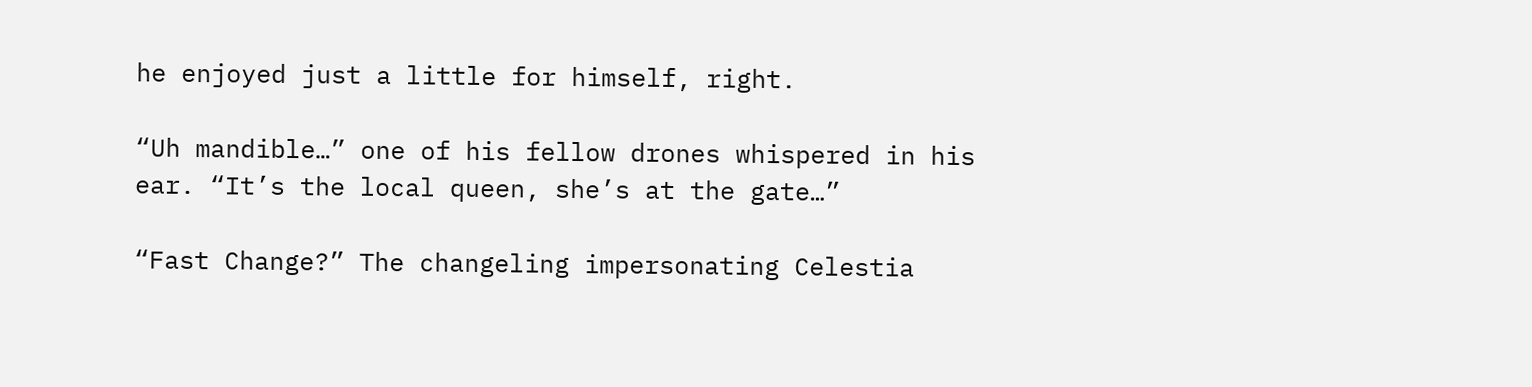he enjoyed just a little for himself, right.

“Uh mandible…” one of his fellow drones whispered in his ear. “It’s the local queen, she’s at the gate…”

“Fast Change?” The changeling impersonating Celestia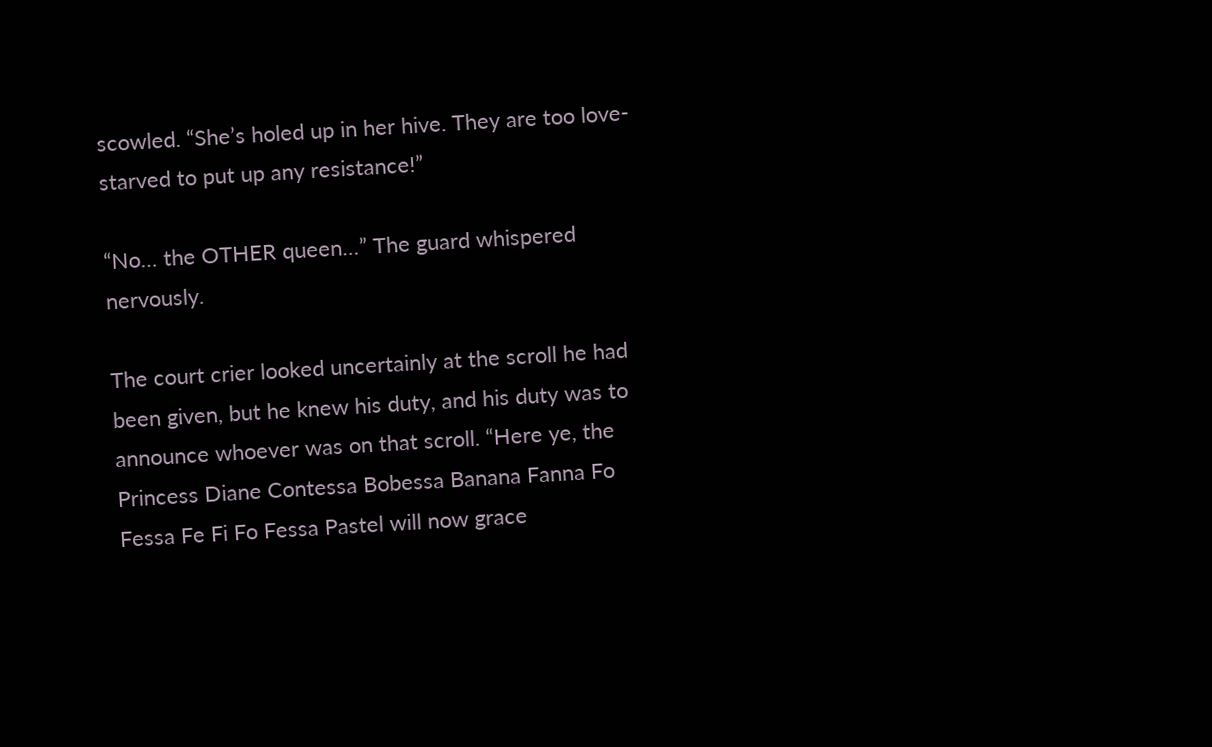scowled. “She’s holed up in her hive. They are too love-starved to put up any resistance!”

“No… the OTHER queen…” The guard whispered nervously.

The court crier looked uncertainly at the scroll he had been given, but he knew his duty, and his duty was to announce whoever was on that scroll. “Here ye, the Princess Diane Contessa Bobessa Banana Fanna Fo Fessa Fe Fi Fo Fessa Pastel will now grace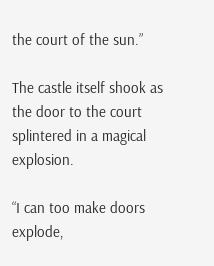the court of the sun.”

The castle itself shook as the door to the court splintered in a magical explosion.

“I can too make doors explode,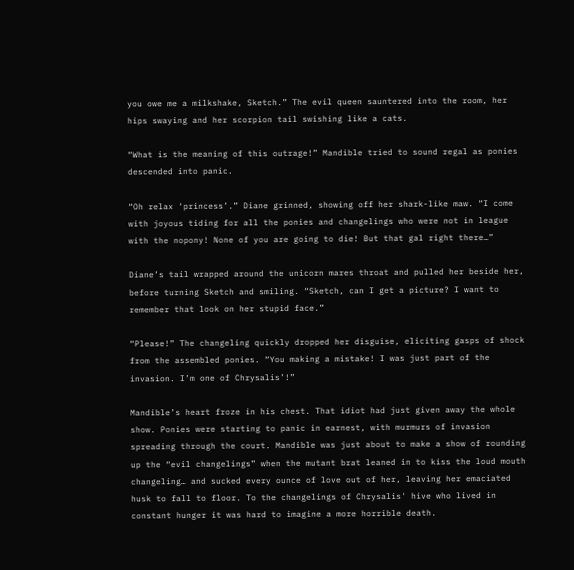you owe me a milkshake, Sketch.” The evil queen sauntered into the room, her hips swaying and her scorpion tail swishing like a cats.

“What is the meaning of this outrage!” Mandible tried to sound regal as ponies descended into panic.

“Oh relax ‘princess’.” Diane grinned, showing off her shark-like maw. “I come with joyous tiding for all the ponies and changelings who were not in league with the nopony! None of you are going to die! But that gal right there…”

Diane’s tail wrapped around the unicorn mares throat and pulled her beside her, before turning Sketch and smiling. “Sketch, can I get a picture? I want to remember that look on her stupid face.”

“Please!” The changeling quickly dropped her disguise, eliciting gasps of shock from the assembled ponies. “You making a mistake! I was just part of the invasion. I’m one of Chrysalis’!”

Mandible’s heart froze in his chest. That idiot had just given away the whole show. Ponies were starting to panic in earnest, with murmurs of invasion spreading through the court. Mandible was just about to make a show of rounding up the “evil changelings” when the mutant brat leaned in to kiss the loud mouth changeling… and sucked every ounce of love out of her, leaving her emaciated husk to fall to floor. To the changelings of Chrysalis' hive who lived in constant hunger it was hard to imagine a more horrible death.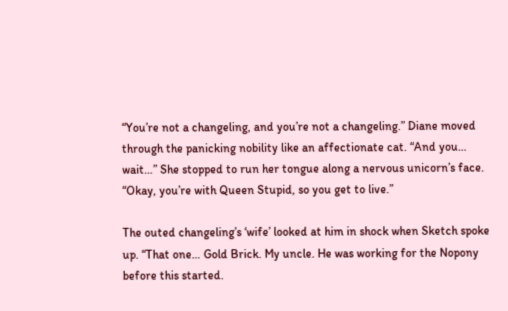“You’re not a changeling, and you’re not a changeling.” Diane moved through the panicking nobility like an affectionate cat. “And you… wait…” She stopped to run her tongue along a nervous unicorn’s face. “Okay, you’re with Queen Stupid, so you get to live.”

The outed changeling’s ‘wife’ looked at him in shock when Sketch spoke up. “That one… Gold Brick. My uncle. He was working for the Nopony before this started.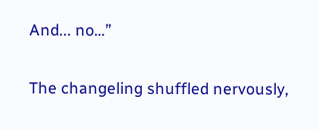And... no…”

The changeling shuffled nervously,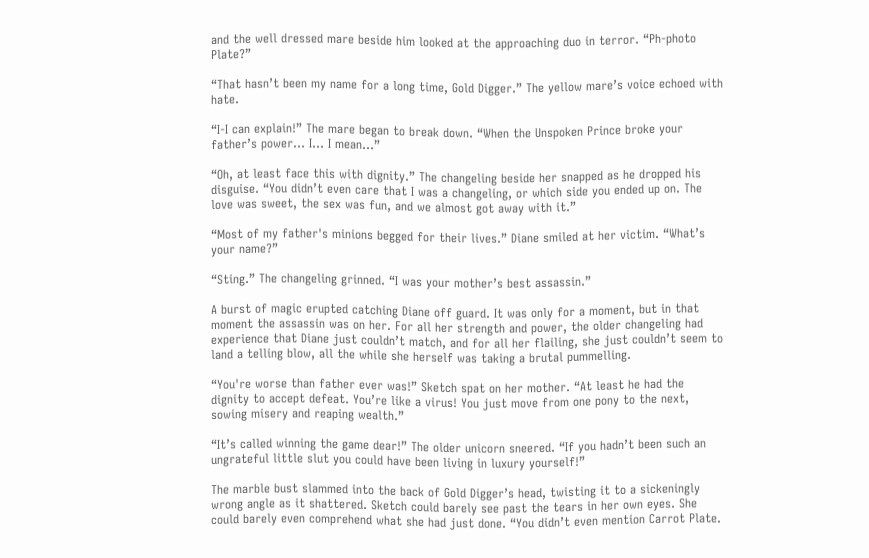and the well dressed mare beside him looked at the approaching duo in terror. “Ph-photo Plate?”

“That hasn’t been my name for a long time, Gold Digger.” The yellow mare’s voice echoed with hate.

“I-I can explain!” The mare began to break down. “When the Unspoken Prince broke your father’s power… I… I mean…”

“Oh, at least face this with dignity.” The changeling beside her snapped as he dropped his disguise. “You didn’t even care that I was a changeling, or which side you ended up on. The love was sweet, the sex was fun, and we almost got away with it.”

“Most of my father's minions begged for their lives.” Diane smiled at her victim. “What’s your name?”

“Sting.” The changeling grinned. “I was your mother’s best assassin.”

A burst of magic erupted catching Diane off guard. It was only for a moment, but in that moment the assassin was on her. For all her strength and power, the older changeling had experience that Diane just couldn’t match, and for all her flailing, she just couldn’t seem to land a telling blow, all the while she herself was taking a brutal pummelling.

“You're worse than father ever was!” Sketch spat on her mother. “At least he had the dignity to accept defeat. You’re like a virus! You just move from one pony to the next, sowing misery and reaping wealth.”

“It’s called winning the game dear!” The older unicorn sneered. “If you hadn’t been such an ungrateful little slut you could have been living in luxury yourself!”

The marble bust slammed into the back of Gold Digger’s head, twisting it to a sickeningly wrong angle as it shattered. Sketch could barely see past the tears in her own eyes. She could barely even comprehend what she had just done. “You didn’t even mention Carrot Plate.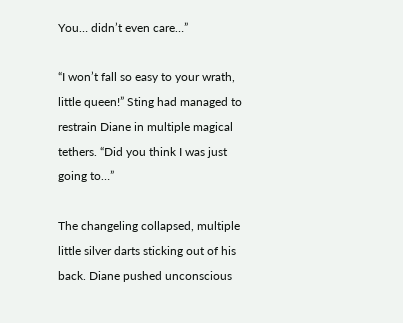You… didn’t even care…”

“I won’t fall so easy to your wrath, little queen!” Sting had managed to restrain Diane in multiple magical tethers. “Did you think I was just going to…”

The changeling collapsed, multiple little silver darts sticking out of his back. Diane pushed unconscious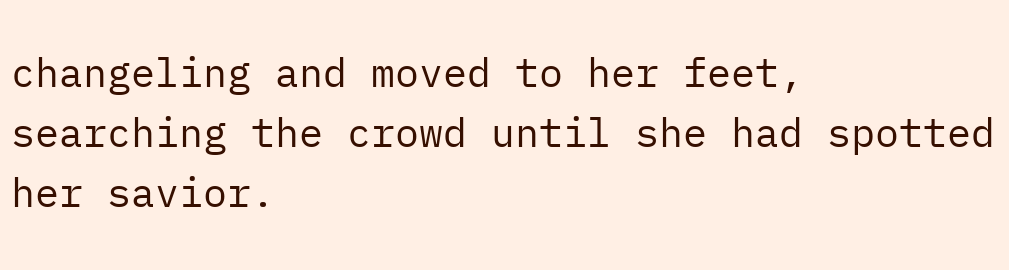changeling and moved to her feet, searching the crowd until she had spotted her savior.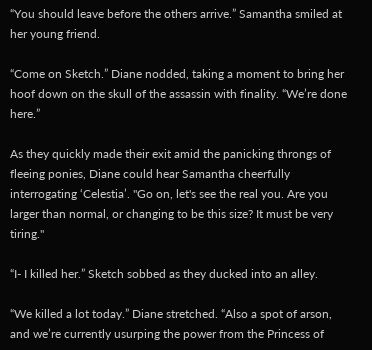“You should leave before the others arrive.” Samantha smiled at her young friend.

“Come on Sketch.” Diane nodded, taking a moment to bring her hoof down on the skull of the assassin with finality. “We’re done here.”

As they quickly made their exit amid the panicking throngs of fleeing ponies, Diane could hear Samantha cheerfully interrogating ‘Celestia’. "Go on, let's see the real you. Are you larger than normal, or changing to be this size? It must be very tiring."

“I- I killed her.” Sketch sobbed as they ducked into an alley.

“We killed a lot today.” Diane stretched. “Also a spot of arson, and we’re currently usurping the power from the Princess of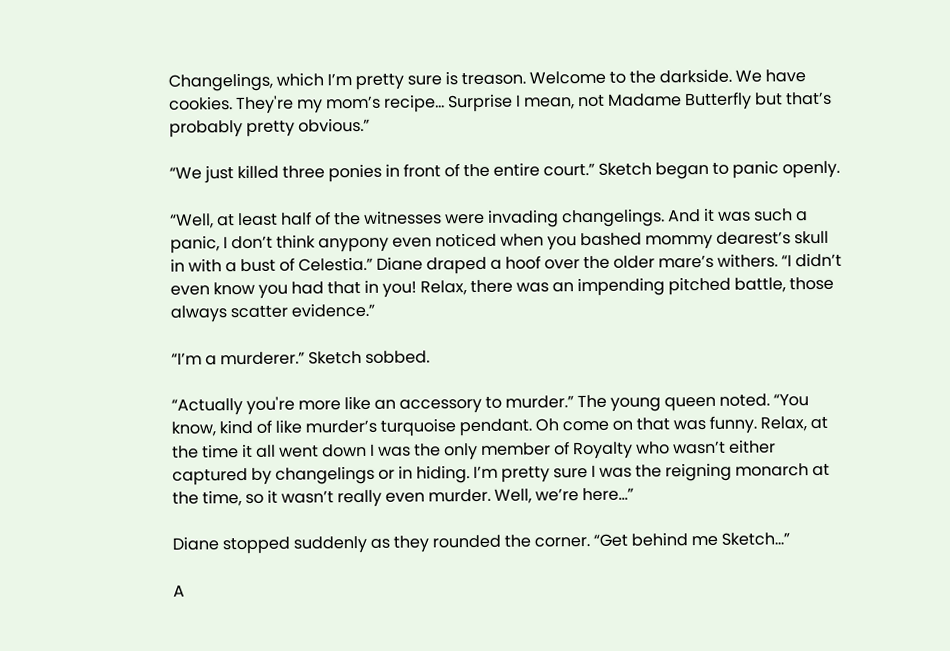Changelings, which I’m pretty sure is treason. Welcome to the darkside. We have cookies. They're my mom’s recipe… Surprise I mean, not Madame Butterfly but that’s probably pretty obvious.”

“We just killed three ponies in front of the entire court.” Sketch began to panic openly.

“Well, at least half of the witnesses were invading changelings. And it was such a panic, I don’t think anypony even noticed when you bashed mommy dearest’s skull in with a bust of Celestia.” Diane draped a hoof over the older mare’s withers. “I didn’t even know you had that in you! Relax, there was an impending pitched battle, those always scatter evidence.”

“I’m a murderer.” Sketch sobbed.

“Actually you're more like an accessory to murder.” The young queen noted. “You know, kind of like murder’s turquoise pendant. Oh come on that was funny. Relax, at the time it all went down I was the only member of Royalty who wasn’t either captured by changelings or in hiding. I’m pretty sure I was the reigning monarch at the time, so it wasn’t really even murder. Well, we’re here…”

Diane stopped suddenly as they rounded the corner. “Get behind me Sketch…”

A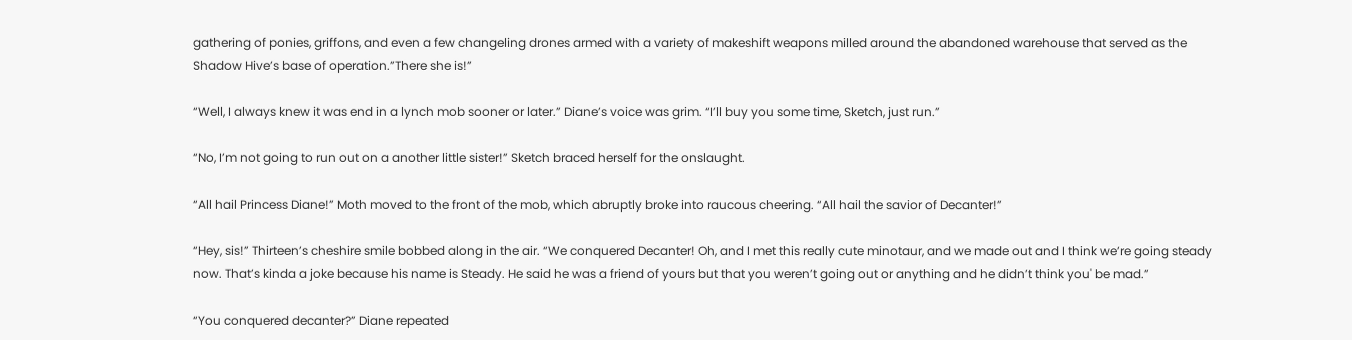gathering of ponies, griffons, and even a few changeling drones armed with a variety of makeshift weapons milled around the abandoned warehouse that served as the Shadow Hive’s base of operation.”There she is!”

“Well, I always knew it was end in a lynch mob sooner or later.” Diane’s voice was grim. “I’ll buy you some time, Sketch, just run.”

“No, I’m not going to run out on a another little sister!” Sketch braced herself for the onslaught.

“All hail Princess Diane!” Moth moved to the front of the mob, which abruptly broke into raucous cheering. “All hail the savior of Decanter!”

“Hey, sis!” Thirteen’s cheshire smile bobbed along in the air. “We conquered Decanter! Oh, and I met this really cute minotaur, and we made out and I think we’re going steady now. That’s kinda a joke because his name is Steady. He said he was a friend of yours but that you weren’t going out or anything and he didn’t think you' be mad.”

“You conquered decanter?” Diane repeated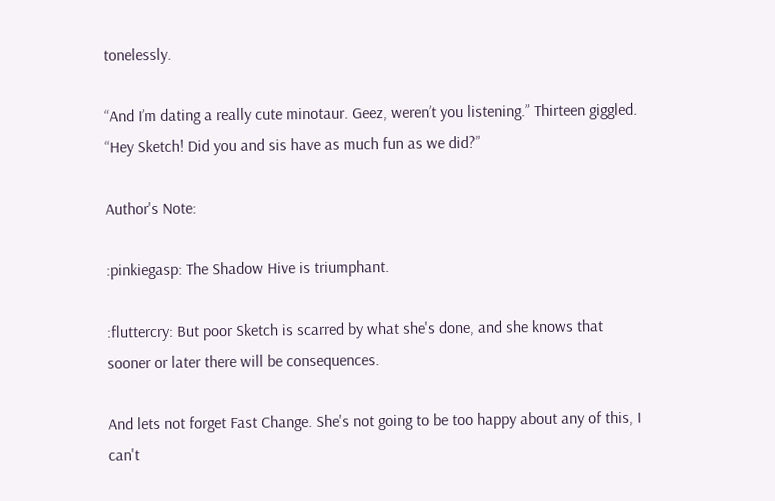tonelessly.

“And I’m dating a really cute minotaur. Geez, weren’t you listening.” Thirteen giggled. “Hey Sketch! Did you and sis have as much fun as we did?”

Author's Note:

:pinkiegasp: The Shadow Hive is triumphant.

:fluttercry: But poor Sketch is scarred by what she's done, and she knows that sooner or later there will be consequences.

And lets not forget Fast Change. She's not going to be too happy about any of this, I can't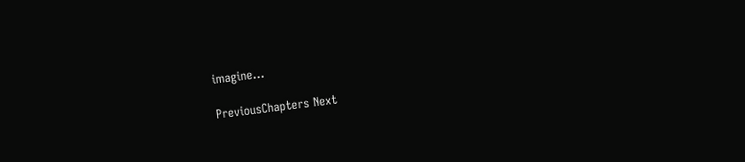imagine...

PreviousChapters Next